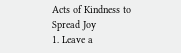Acts of Kindness to Spread Joy
1. Leave a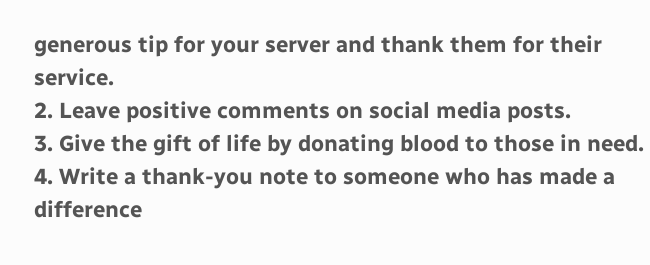generous tip for your server and thank them for their service.
2. Leave positive comments on social media posts.
3. Give the gift of life by donating blood to those in need.
4. Write a thank-you note to someone who has made a difference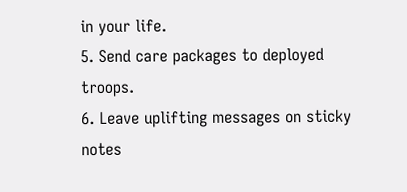in your life.
5. Send care packages to deployed troops.
6. Leave uplifting messages on sticky notes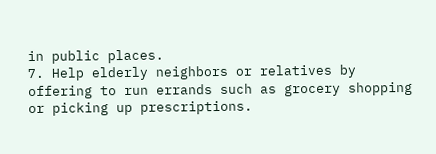in public places.
7. Help elderly neighbors or relatives by offering to run errands such as grocery shopping or picking up prescriptions.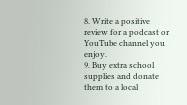8. Write a positive review for a podcast or YouTube channel you enjoy.
9. Buy extra school supplies and donate them to a local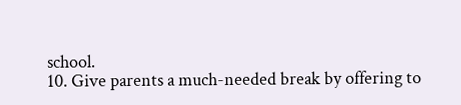school.
10. Give parents a much-needed break by offering to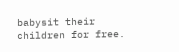babysit their children for free.